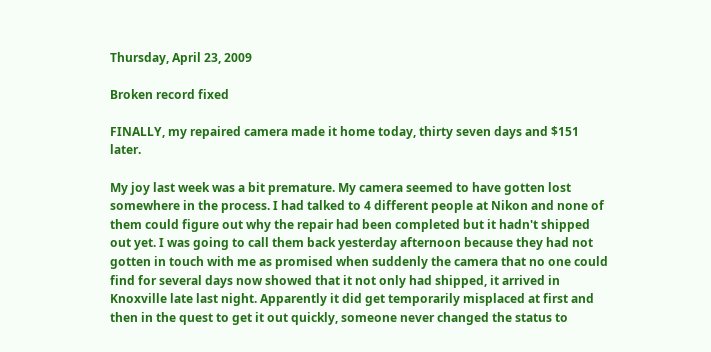Thursday, April 23, 2009

Broken record fixed

FINALLY, my repaired camera made it home today, thirty seven days and $151 later.

My joy last week was a bit premature. My camera seemed to have gotten lost somewhere in the process. I had talked to 4 different people at Nikon and none of them could figure out why the repair had been completed but it hadn't shipped out yet. I was going to call them back yesterday afternoon because they had not gotten in touch with me as promised when suddenly the camera that no one could find for several days now showed that it not only had shipped, it arrived in Knoxville late last night. Apparently it did get temporarily misplaced at first and then in the quest to get it out quickly, someone never changed the status to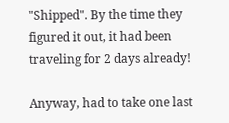"Shipped". By the time they figured it out, it had been traveling for 2 days already!

Anyway, had to take one last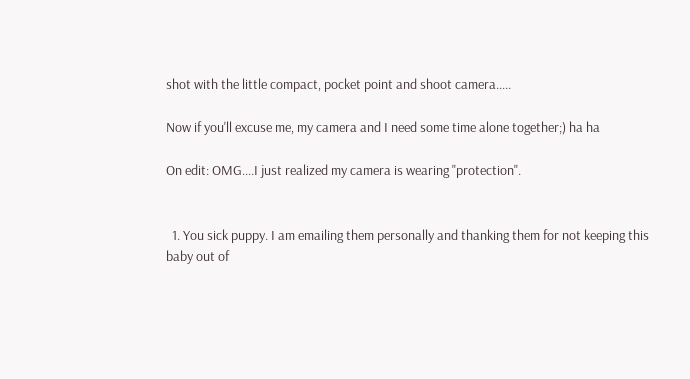shot with the little compact, pocket point and shoot camera.....

Now if you'll excuse me, my camera and I need some time alone together;) ha ha

On edit: OMG....I just realized my camera is wearing "protection".


  1. You sick puppy. I am emailing them personally and thanking them for not keeping this baby out of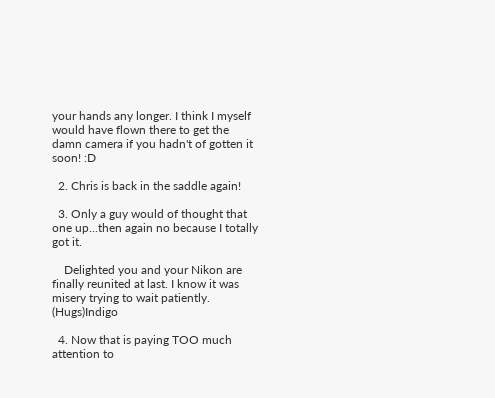your hands any longer. I think I myself would have flown there to get the damn camera if you hadn't of gotten it soon! :D

  2. Chris is back in the saddle again!

  3. Only a guy would of thought that one up...then again no because I totally got it.

    Delighted you and your Nikon are finally reunited at last. I know it was misery trying to wait patiently. (Hugs)Indigo

  4. Now that is paying TOO much attention to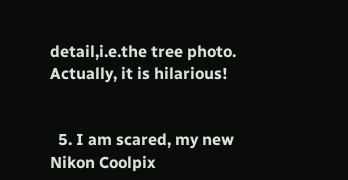detail,i.e.the tree photo. Actually, it is hilarious!


  5. I am scared, my new Nikon Coolpix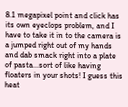8.1 megapixel point and click has its own eyeclops problem, and I have to take it in to the camera is a jumped right out of my hands and dab smack right into a plate of pasta...sort of like having floaters in your shots! I guess this heat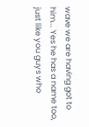wave we are having got to him... Yes he has a name too, just like you guys who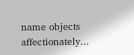name objects affectionately...